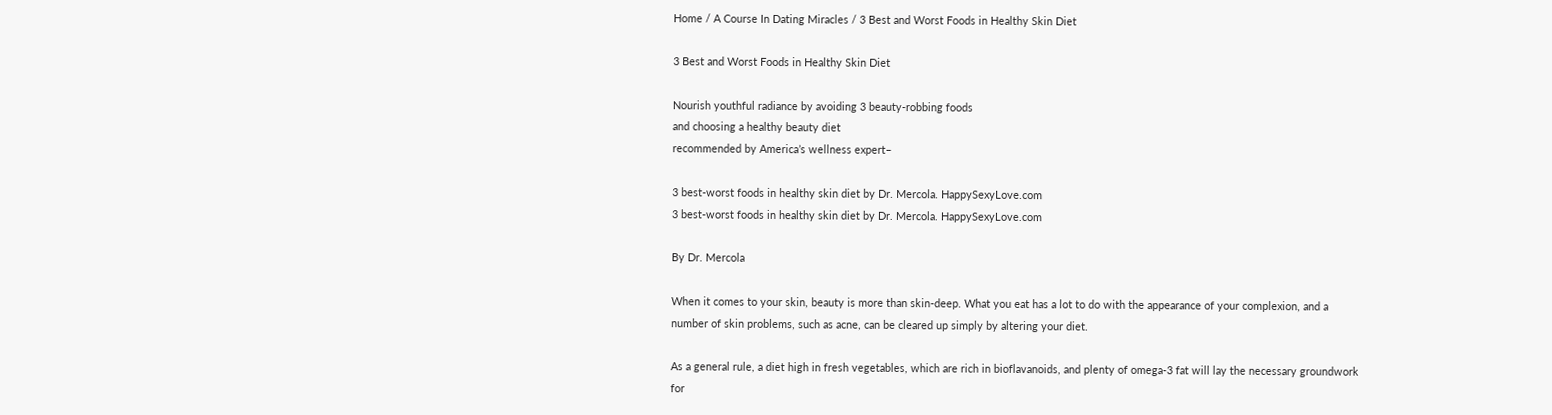Home / A Course In Dating Miracles / 3 Best and Worst Foods in Healthy Skin Diet

3 Best and Worst Foods in Healthy Skin Diet

Nourish youthful radiance by avoiding 3 beauty-robbing foods
and choosing a healthy beauty diet
recommended by America’s wellness expert–

3 best-worst foods in healthy skin diet by Dr. Mercola. HappySexyLove.com
3 best-worst foods in healthy skin diet by Dr. Mercola. HappySexyLove.com

By Dr. Mercola

When it comes to your skin, beauty is more than skin-deep. What you eat has a lot to do with the appearance of your complexion, and a number of skin problems, such as acne, can be cleared up simply by altering your diet.

As a general rule, a diet high in fresh vegetables, which are rich in bioflavanoids, and plenty of omega-3 fat will lay the necessary groundwork for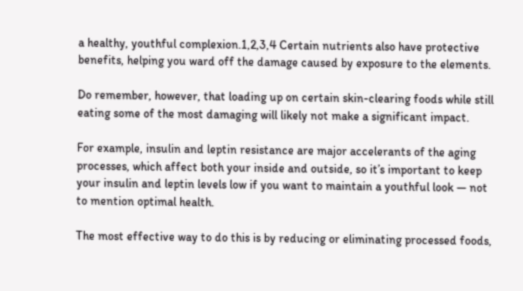a healthy, youthful complexion.1,2,3,4 Certain nutrients also have protective benefits, helping you ward off the damage caused by exposure to the elements.

Do remember, however, that loading up on certain skin-clearing foods while still eating some of the most damaging will likely not make a significant impact.

For example, insulin and leptin resistance are major accelerants of the aging processes, which affect both your inside and outside, so it’s important to keep your insulin and leptin levels low if you want to maintain a youthful look — not to mention optimal health.

The most effective way to do this is by reducing or eliminating processed foods,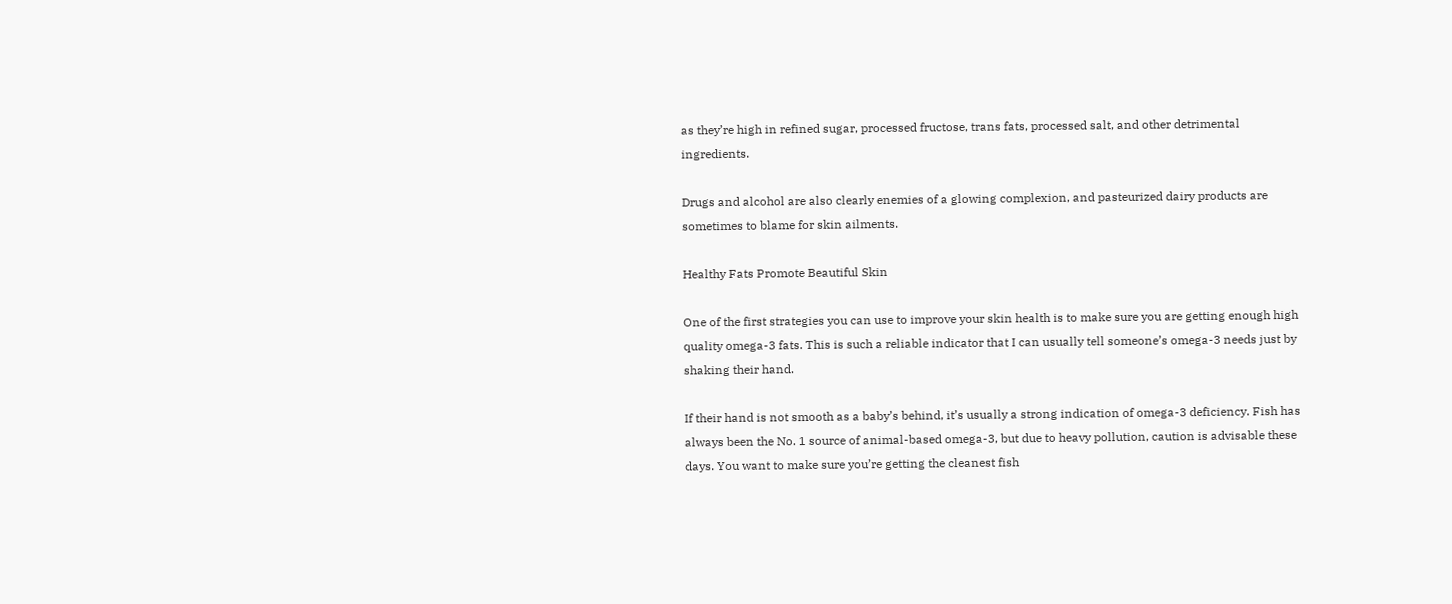as they’re high in refined sugar, processed fructose, trans fats, processed salt, and other detrimental ingredients.

Drugs and alcohol are also clearly enemies of a glowing complexion, and pasteurized dairy products are sometimes to blame for skin ailments.

Healthy Fats Promote Beautiful Skin

One of the first strategies you can use to improve your skin health is to make sure you are getting enough high quality omega-3 fats. This is such a reliable indicator that I can usually tell someone’s omega-3 needs just by shaking their hand.

If their hand is not smooth as a baby’s behind, it’s usually a strong indication of omega-3 deficiency. Fish has always been the No. 1 source of animal-based omega-3, but due to heavy pollution, caution is advisable these days. You want to make sure you’re getting the cleanest fish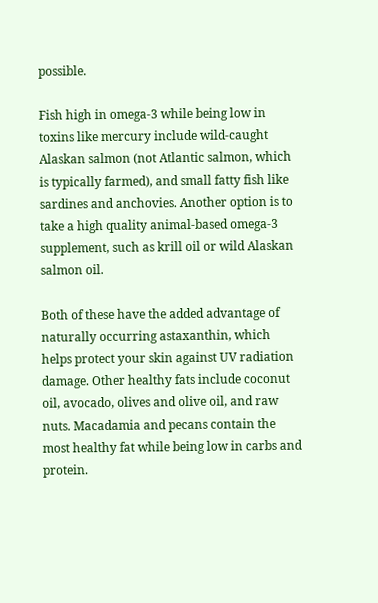possible.

Fish high in omega-3 while being low in toxins like mercury include wild-caught Alaskan salmon (not Atlantic salmon, which is typically farmed), and small fatty fish like sardines and anchovies. Another option is to take a high quality animal-based omega-3 supplement, such as krill oil or wild Alaskan salmon oil.

Both of these have the added advantage of naturally occurring astaxanthin, which helps protect your skin against UV radiation damage. Other healthy fats include coconut oil, avocado, olives and olive oil, and raw nuts. Macadamia and pecans contain the most healthy fat while being low in carbs and protein.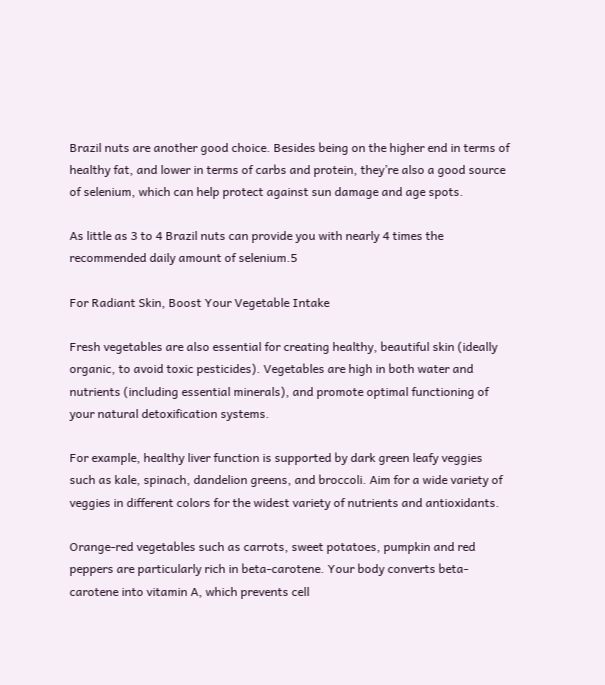Brazil nuts are another good choice. Besides being on the higher end in terms of healthy fat, and lower in terms of carbs and protein, they’re also a good source of selenium, which can help protect against sun damage and age spots.

As little as 3 to 4 Brazil nuts can provide you with nearly 4 times the recommended daily amount of selenium.5

For Radiant Skin, Boost Your Vegetable Intake

Fresh vegetables are also essential for creating healthy, beautiful skin (ideally organic, to avoid toxic pesticides). Vegetables are high in both water and nutrients (including essential minerals), and promote optimal functioning of your natural detoxification systems.

For example, healthy liver function is supported by dark green leafy veggies such as kale, spinach, dandelion greens, and broccoli. Aim for a wide variety of veggies in different colors for the widest variety of nutrients and antioxidants.

Orange-red vegetables such as carrots, sweet potatoes, pumpkin and red peppers are particularly rich in beta-carotene. Your body converts beta-carotene into vitamin A, which prevents cell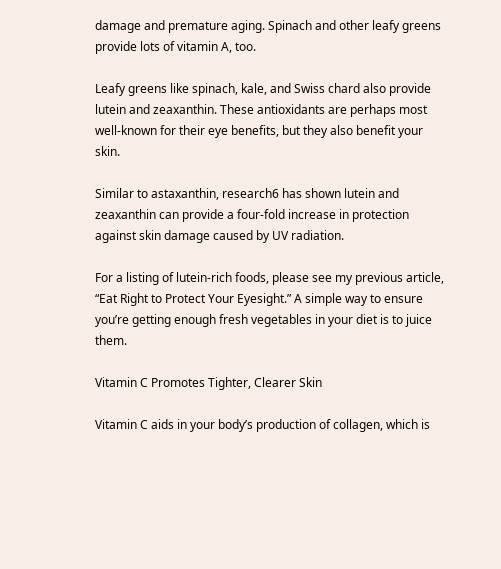damage and premature aging. Spinach and other leafy greens provide lots of vitamin A, too.

Leafy greens like spinach, kale, and Swiss chard also provide lutein and zeaxanthin. These antioxidants are perhaps most well-known for their eye benefits, but they also benefit your skin.

Similar to astaxanthin, research6 has shown lutein and zeaxanthin can provide a four-fold increase in protection against skin damage caused by UV radiation.

For a listing of lutein-rich foods, please see my previous article, “Eat Right to Protect Your Eyesight.” A simple way to ensure you’re getting enough fresh vegetables in your diet is to juice them.

Vitamin C Promotes Tighter, Clearer Skin

Vitamin C aids in your body’s production of collagen, which is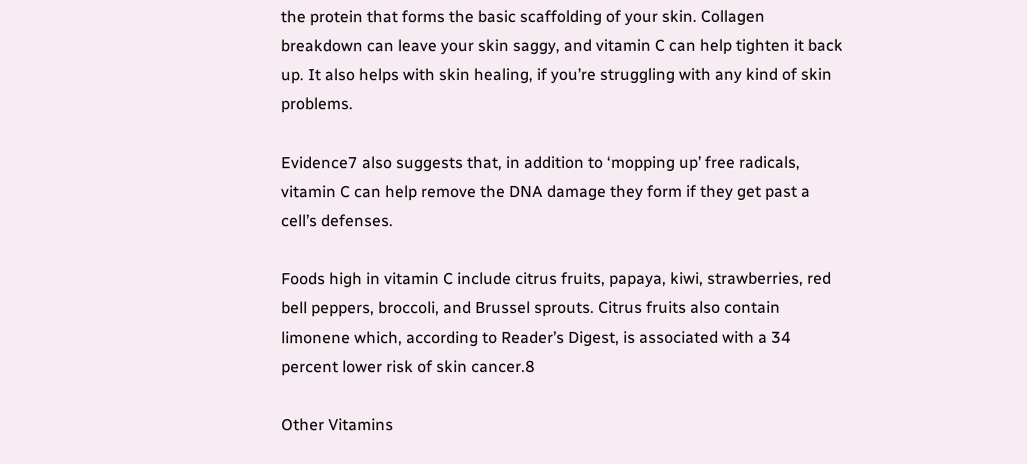the protein that forms the basic scaffolding of your skin. Collagen breakdown can leave your skin saggy, and vitamin C can help tighten it back up. It also helps with skin healing, if you’re struggling with any kind of skin problems.

Evidence7 also suggests that, in addition to ‘mopping up’ free radicals, vitamin C can help remove the DNA damage they form if they get past a cell’s defenses.

Foods high in vitamin C include citrus fruits, papaya, kiwi, strawberries, red bell peppers, broccoli, and Brussel sprouts. Citrus fruits also contain limonene which, according to Reader’s Digest, is associated with a 34 percent lower risk of skin cancer.8

Other Vitamins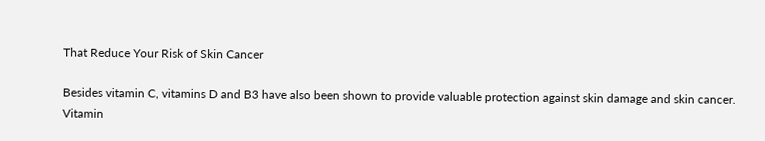That Reduce Your Risk of Skin Cancer

Besides vitamin C, vitamins D and B3 have also been shown to provide valuable protection against skin damage and skin cancer. Vitamin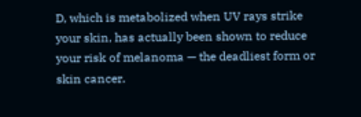D, which is metabolized when UV rays strike your skin, has actually been shown to reduce your risk of melanoma — the deadliest form or skin cancer.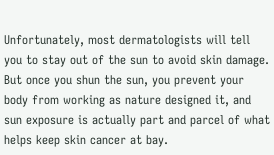Unfortunately, most dermatologists will tell you to stay out of the sun to avoid skin damage. But once you shun the sun, you prevent your body from working as nature designed it, and sun exposure is actually part and parcel of what helps keep skin cancer at bay.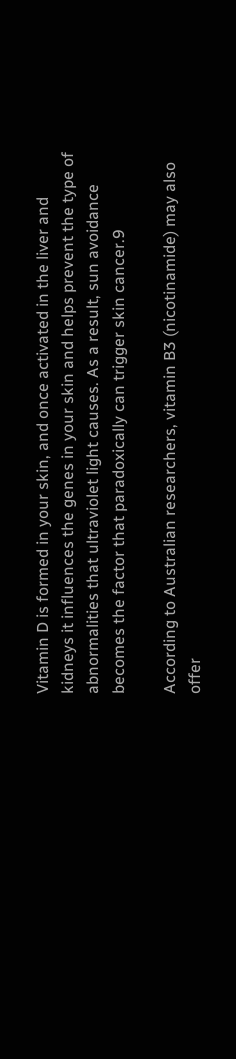Vitamin D is formed in your skin, and once activated in the liver and kidneys it influences the genes in your skin and helps prevent the type of abnormalities that ultraviolet light causes. As a result, sun avoidance becomes the factor that paradoxically can trigger skin cancer.9

According to Australian researchers, vitamin B3 (nicotinamide) may also offer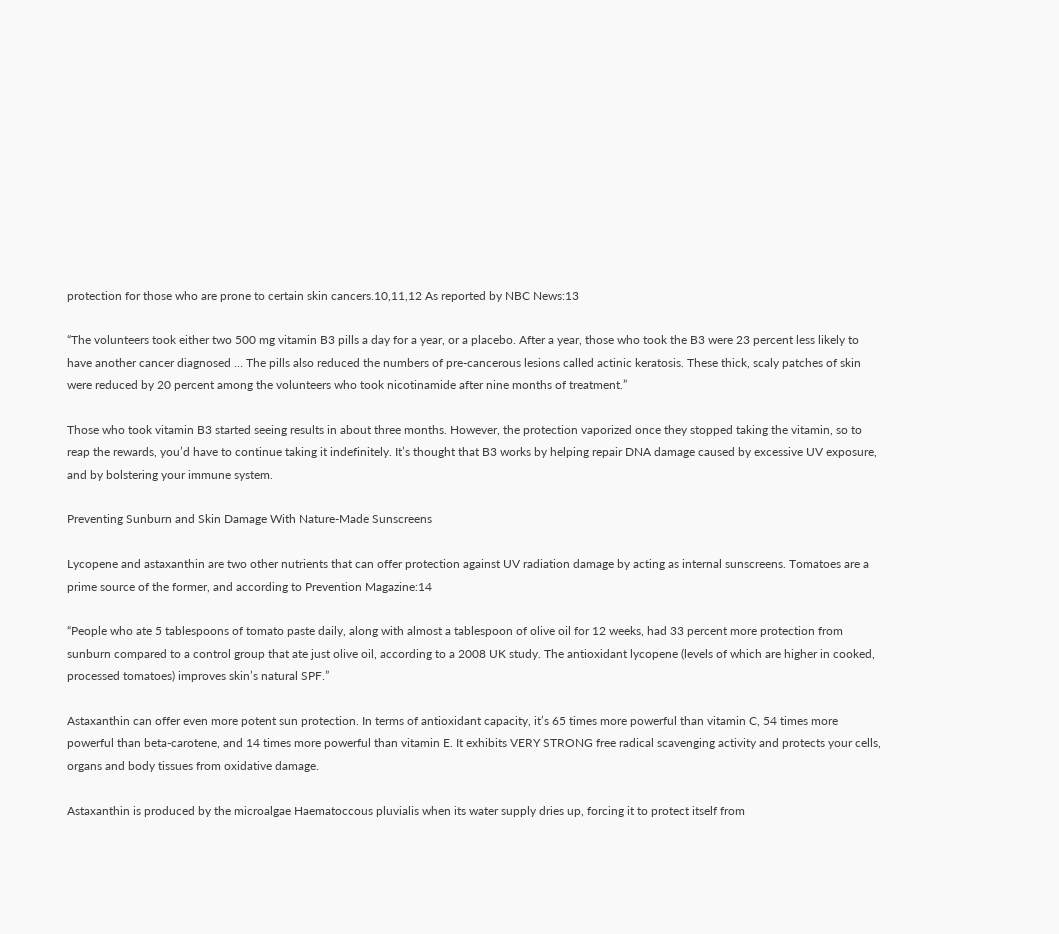protection for those who are prone to certain skin cancers.10,11,12 As reported by NBC News:13

“The volunteers took either two 500 mg vitamin B3 pills a day for a year, or a placebo. After a year, those who took the B3 were 23 percent less likely to have another cancer diagnosed … The pills also reduced the numbers of pre-cancerous lesions called actinic keratosis. These thick, scaly patches of skin were reduced by 20 percent among the volunteers who took nicotinamide after nine months of treatment.”

Those who took vitamin B3 started seeing results in about three months. However, the protection vaporized once they stopped taking the vitamin, so to reap the rewards, you’d have to continue taking it indefinitely. It’s thought that B3 works by helping repair DNA damage caused by excessive UV exposure, and by bolstering your immune system.

Preventing Sunburn and Skin Damage With Nature-Made Sunscreens

Lycopene and astaxanthin are two other nutrients that can offer protection against UV radiation damage by acting as internal sunscreens. Tomatoes are a prime source of the former, and according to Prevention Magazine:14

“People who ate 5 tablespoons of tomato paste daily, along with almost a tablespoon of olive oil for 12 weeks, had 33 percent more protection from sunburn compared to a control group that ate just olive oil, according to a 2008 UK study. The antioxidant lycopene (levels of which are higher in cooked, processed tomatoes) improves skin’s natural SPF.”

Astaxanthin can offer even more potent sun protection. In terms of antioxidant capacity, it’s 65 times more powerful than vitamin C, 54 times more powerful than beta-carotene, and 14 times more powerful than vitamin E. It exhibits VERY STRONG free radical scavenging activity and protects your cells, organs and body tissues from oxidative damage.

Astaxanthin is produced by the microalgae Haematoccous pluvialis when its water supply dries up, forcing it to protect itself from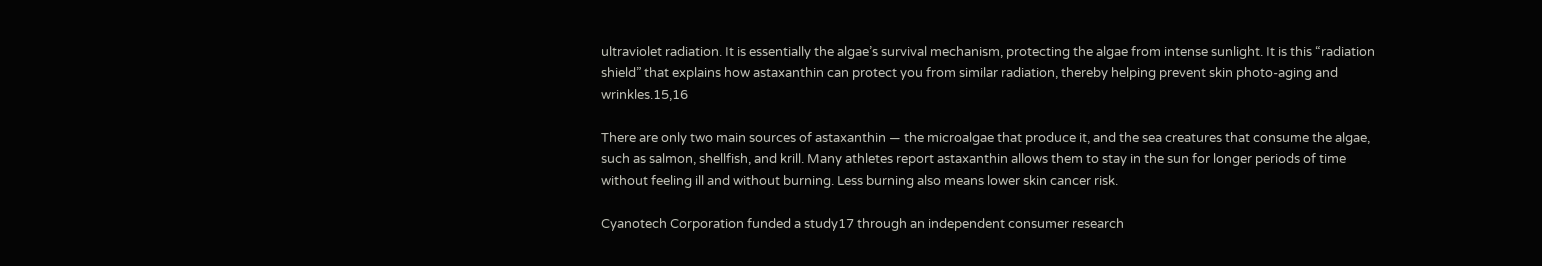ultraviolet radiation. It is essentially the algae’s survival mechanism, protecting the algae from intense sunlight. It is this “radiation shield” that explains how astaxanthin can protect you from similar radiation, thereby helping prevent skin photo-aging and wrinkles.15,16

There are only two main sources of astaxanthin — the microalgae that produce it, and the sea creatures that consume the algae, such as salmon, shellfish, and krill. Many athletes report astaxanthin allows them to stay in the sun for longer periods of time without feeling ill and without burning. Less burning also means lower skin cancer risk.

Cyanotech Corporation funded a study17 through an independent consumer research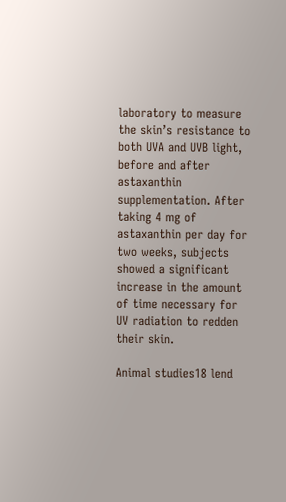laboratory to measure the skin’s resistance to both UVA and UVB light, before and after astaxanthin supplementation. After taking 4 mg of astaxanthin per day for two weeks, subjects showed a significant increase in the amount of time necessary for UV radiation to redden their skin.

Animal studies18 lend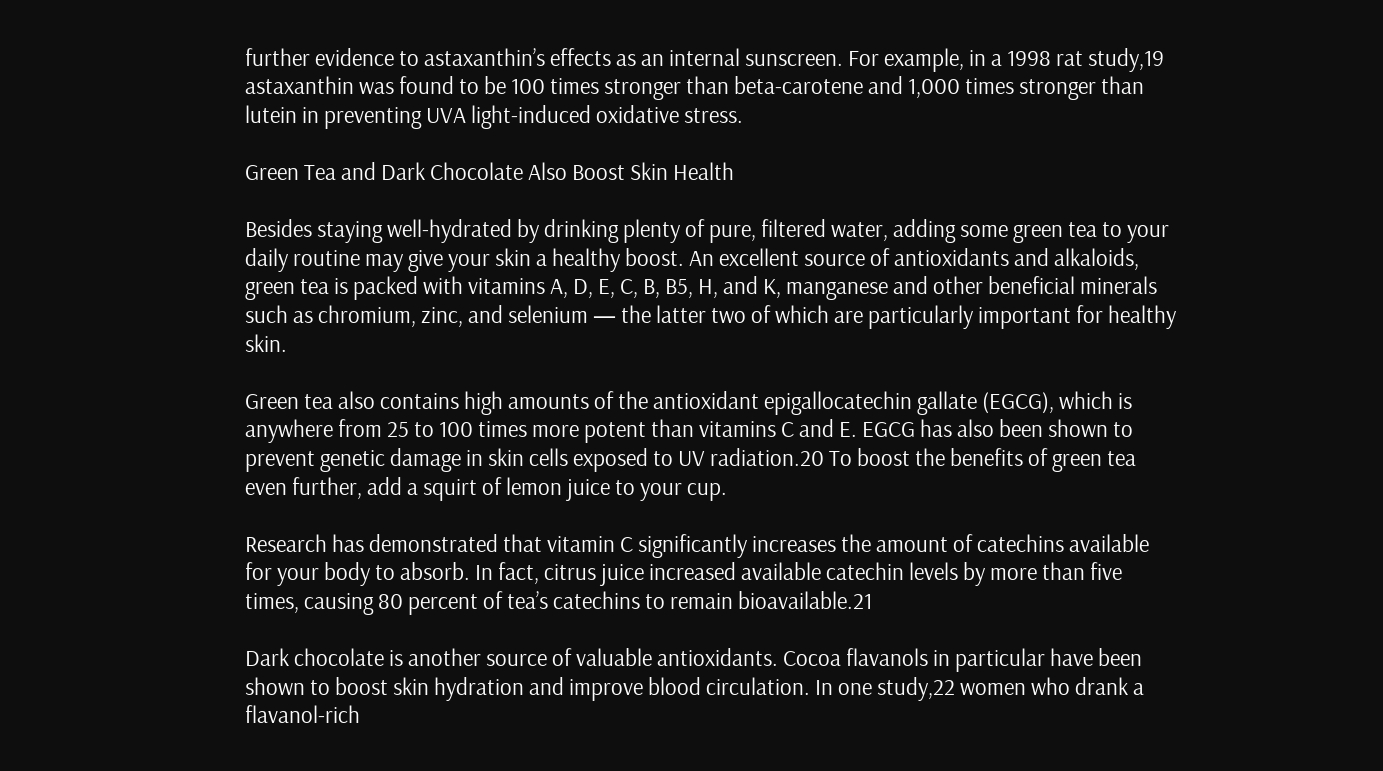further evidence to astaxanthin’s effects as an internal sunscreen. For example, in a 1998 rat study,19 astaxanthin was found to be 100 times stronger than beta-carotene and 1,000 times stronger than lutein in preventing UVA light-induced oxidative stress.

Green Tea and Dark Chocolate Also Boost Skin Health

Besides staying well-hydrated by drinking plenty of pure, filtered water, adding some green tea to your daily routine may give your skin a healthy boost. An excellent source of antioxidants and alkaloids, green tea is packed with vitamins A, D, E, C, B, B5, H, and K, manganese and other beneficial minerals such as chromium, zinc, and selenium — the latter two of which are particularly important for healthy skin.

Green tea also contains high amounts of the antioxidant epigallocatechin gallate (EGCG), which is anywhere from 25 to 100 times more potent than vitamins C and E. EGCG has also been shown to prevent genetic damage in skin cells exposed to UV radiation.20 To boost the benefits of green tea even further, add a squirt of lemon juice to your cup.

Research has demonstrated that vitamin C significantly increases the amount of catechins available for your body to absorb. In fact, citrus juice increased available catechin levels by more than five times, causing 80 percent of tea’s catechins to remain bioavailable.21

Dark chocolate is another source of valuable antioxidants. Cocoa flavanols in particular have been shown to boost skin hydration and improve blood circulation. In one study,22 women who drank a flavanol-rich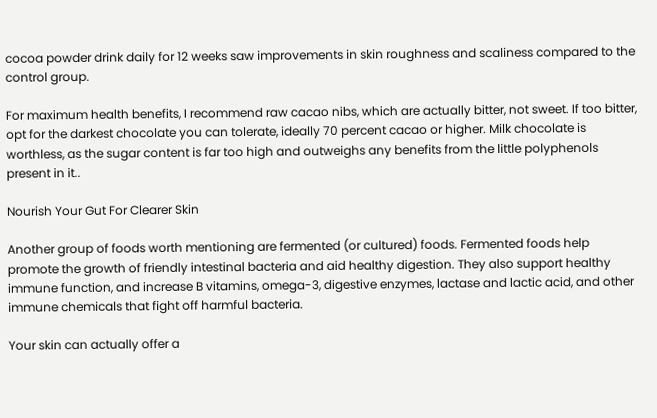cocoa powder drink daily for 12 weeks saw improvements in skin roughness and scaliness compared to the control group.

For maximum health benefits, I recommend raw cacao nibs, which are actually bitter, not sweet. If too bitter, opt for the darkest chocolate you can tolerate, ideally 70 percent cacao or higher. Milk chocolate is worthless, as the sugar content is far too high and outweighs any benefits from the little polyphenols present in it..

Nourish Your Gut For Clearer Skin

Another group of foods worth mentioning are fermented (or cultured) foods. Fermented foods help promote the growth of friendly intestinal bacteria and aid healthy digestion. They also support healthy immune function, and increase B vitamins, omega-3, digestive enzymes, lactase and lactic acid, and other immune chemicals that fight off harmful bacteria.

Your skin can actually offer a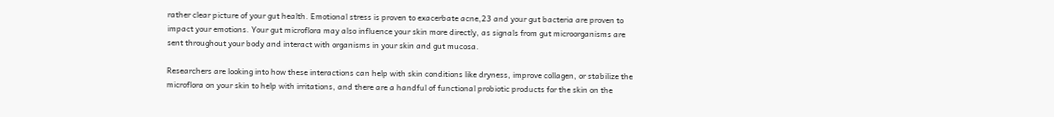rather clear picture of your gut health. Emotional stress is proven to exacerbate acne,23 and your gut bacteria are proven to impact your emotions. Your gut microflora may also influence your skin more directly, as signals from gut microorganisms are sent throughout your body and interact with organisms in your skin and gut mucosa.

Researchers are looking into how these interactions can help with skin conditions like dryness, improve collagen, or stabilize the microflora on your skin to help with irritations, and there are a handful of functional probiotic products for the skin on the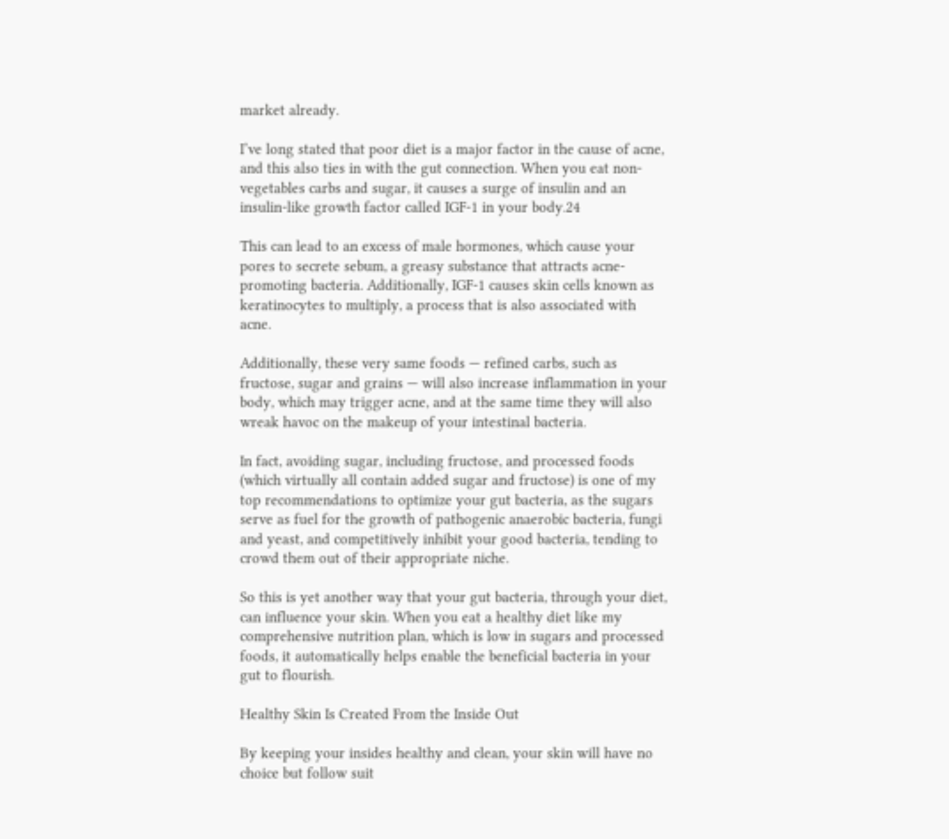market already.

I’ve long stated that poor diet is a major factor in the cause of acne, and this also ties in with the gut connection. When you eat non-vegetables carbs and sugar, it causes a surge of insulin and an insulin-like growth factor called IGF-1 in your body.24

This can lead to an excess of male hormones, which cause your pores to secrete sebum, a greasy substance that attracts acne-promoting bacteria. Additionally, IGF-1 causes skin cells known as keratinocytes to multiply, a process that is also associated with acne.

Additionally, these very same foods — refined carbs, such as fructose, sugar and grains — will also increase inflammation in your body, which may trigger acne, and at the same time they will also wreak havoc on the makeup of your intestinal bacteria.

In fact, avoiding sugar, including fructose, and processed foods (which virtually all contain added sugar and fructose) is one of my top recommendations to optimize your gut bacteria, as the sugars serve as fuel for the growth of pathogenic anaerobic bacteria, fungi and yeast, and competitively inhibit your good bacteria, tending to crowd them out of their appropriate niche.

So this is yet another way that your gut bacteria, through your diet, can influence your skin. When you eat a healthy diet like my comprehensive nutrition plan, which is low in sugars and processed foods, it automatically helps enable the beneficial bacteria in your gut to flourish.

Healthy Skin Is Created From the Inside Out

By keeping your insides healthy and clean, your skin will have no choice but follow suit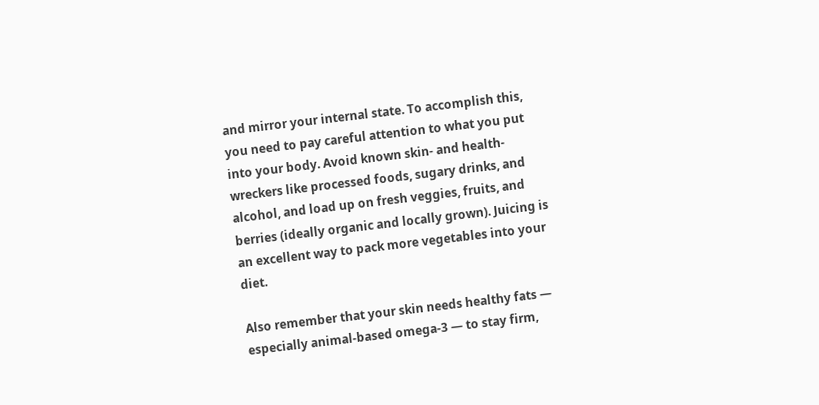and mirror your internal state. To accomplish this, you need to pay careful attention to what you put into your body. Avoid known skin- and health-wreckers like processed foods, sugary drinks, and alcohol, and load up on fresh veggies, fruits, and berries (ideally organic and locally grown). Juicing is an excellent way to pack more vegetables into your diet.

Also remember that your skin needs healthy fats — especially animal-based omega-3 — to stay firm,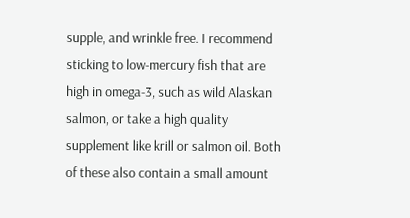supple, and wrinkle free. I recommend sticking to low-mercury fish that are high in omega-3, such as wild Alaskan salmon, or take a high quality supplement like krill or salmon oil. Both of these also contain a small amount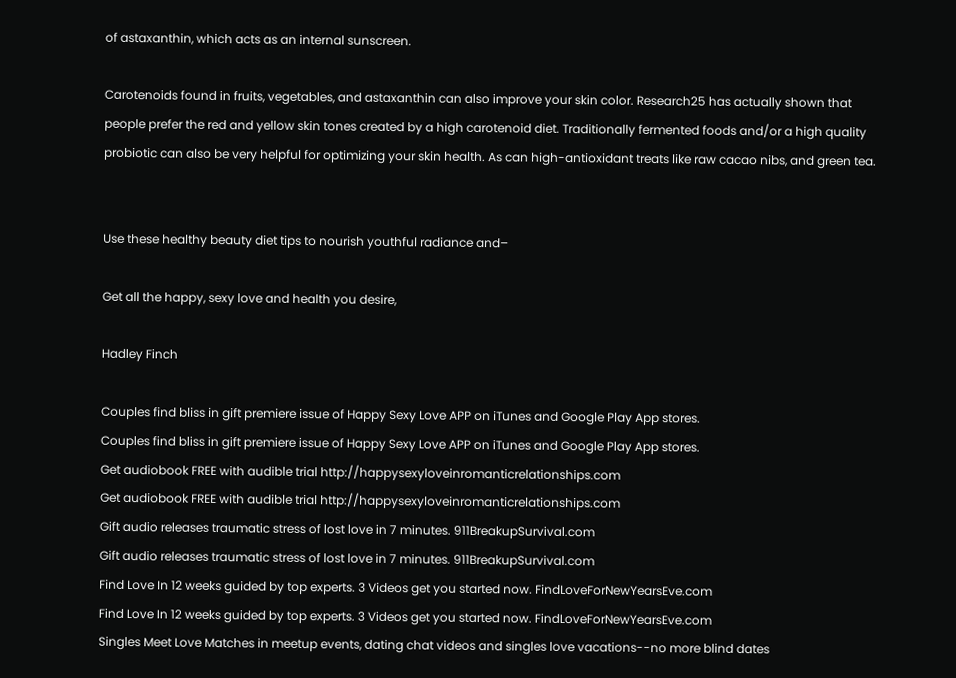of astaxanthin, which acts as an internal sunscreen.

Carotenoids found in fruits, vegetables, and astaxanthin can also improve your skin color. Research25 has actually shown that people prefer the red and yellow skin tones created by a high carotenoid diet. Traditionally fermented foods and/or a high quality probiotic can also be very helpful for optimizing your skin health. As can high-antioxidant treats like raw cacao nibs, and green tea.


Use these healthy beauty diet tips to nourish youthful radiance and–

Get all the happy, sexy love and health you desire,

Hadley Finch

Couples find bliss in gift premiere issue of Happy Sexy Love APP on iTunes and Google Play App stores.
Couples find bliss in gift premiere issue of Happy Sexy Love APP on iTunes and Google Play App stores.
Get audiobook FREE with audible trial http://happysexyloveinromanticrelationships.com
Get audiobook FREE with audible trial http://happysexyloveinromanticrelationships.com
Gift audio releases traumatic stress of lost love in 7 minutes. 911BreakupSurvival.com
Gift audio releases traumatic stress of lost love in 7 minutes. 911BreakupSurvival.com
Find Love In 12 weeks guided by top experts. 3 Videos get you started now. FindLoveForNewYearsEve.com
Find Love In 12 weeks guided by top experts. 3 Videos get you started now. FindLoveForNewYearsEve.com
Singles Meet Love Matches in meetup events, dating chat videos and singles love vacations--no more blind dates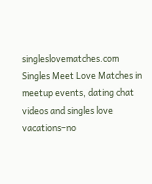singleslovematches.com
Singles Meet Love Matches in meetup events, dating chat videos and singles love vacations–no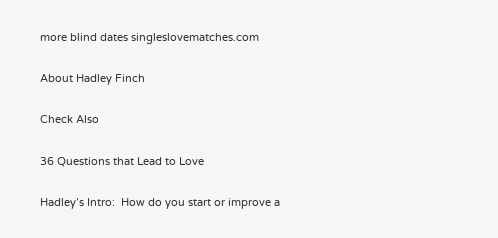more blind dates singleslovematches.com

About Hadley Finch

Check Also

36 Questions that Lead to Love

Hadley’s Intro:  How do you start or improve a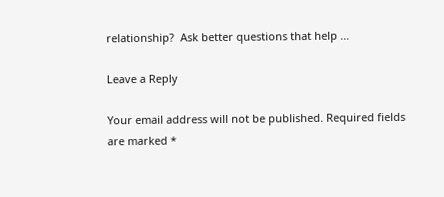relationship?  Ask better questions that help ...

Leave a Reply

Your email address will not be published. Required fields are marked *